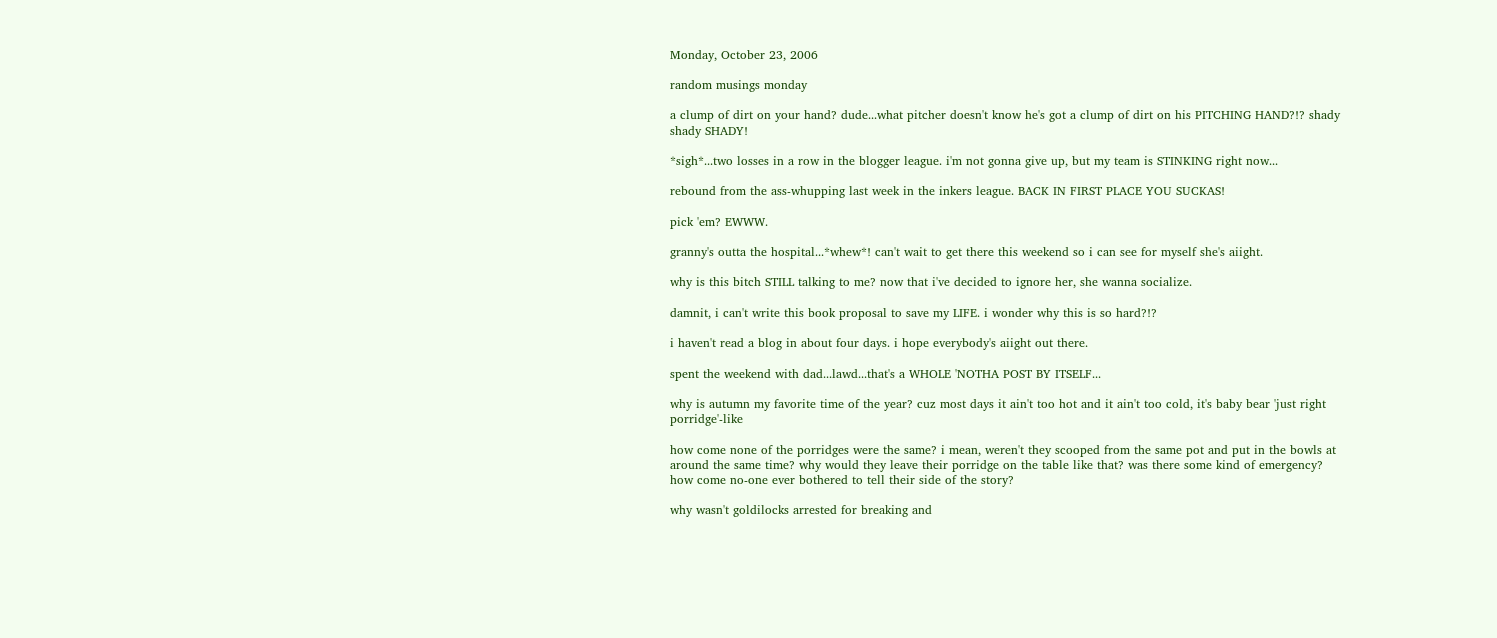Monday, October 23, 2006

random musings monday

a clump of dirt on your hand? dude...what pitcher doesn't know he's got a clump of dirt on his PITCHING HAND?!? shady shady SHADY!

*sigh*...two losses in a row in the blogger league. i'm not gonna give up, but my team is STINKING right now...

rebound from the ass-whupping last week in the inkers league. BACK IN FIRST PLACE YOU SUCKAS!

pick 'em? EWWW.

granny's outta the hospital...*whew*! can't wait to get there this weekend so i can see for myself she's aiight.

why is this bitch STILL talking to me? now that i've decided to ignore her, she wanna socialize.

damnit, i can't write this book proposal to save my LIFE. i wonder why this is so hard?!?

i haven't read a blog in about four days. i hope everybody's aiight out there.

spent the weekend with dad...lawd...that's a WHOLE 'NOTHA POST BY ITSELF...

why is autumn my favorite time of the year? cuz most days it ain't too hot and it ain't too cold, it's baby bear 'just right porridge'-like

how come none of the porridges were the same? i mean, weren't they scooped from the same pot and put in the bowls at around the same time? why would they leave their porridge on the table like that? was there some kind of emergency? how come no-one ever bothered to tell their side of the story?

why wasn't goldilocks arrested for breaking and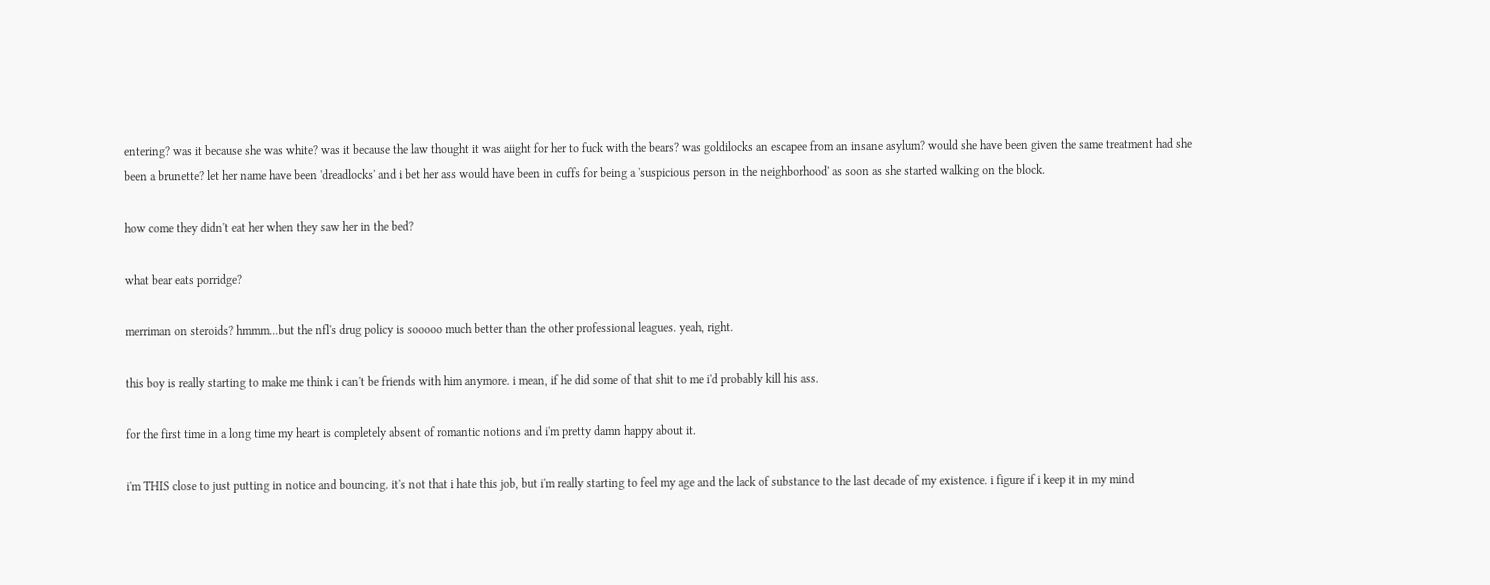entering? was it because she was white? was it because the law thought it was aiight for her to fuck with the bears? was goldilocks an escapee from an insane asylum? would she have been given the same treatment had she been a brunette? let her name have been 'dreadlocks' and i bet her ass would have been in cuffs for being a 'suspicious person in the neighborhood' as soon as she started walking on the block.

how come they didn't eat her when they saw her in the bed?

what bear eats porridge?

merriman on steroids? hmmm...but the nfl's drug policy is sooooo much better than the other professional leagues. yeah, right.

this boy is really starting to make me think i can't be friends with him anymore. i mean, if he did some of that shit to me i'd probably kill his ass.

for the first time in a long time my heart is completely absent of romantic notions and i'm pretty damn happy about it.

i'm THIS close to just putting in notice and bouncing. it's not that i hate this job, but i'm really starting to feel my age and the lack of substance to the last decade of my existence. i figure if i keep it in my mind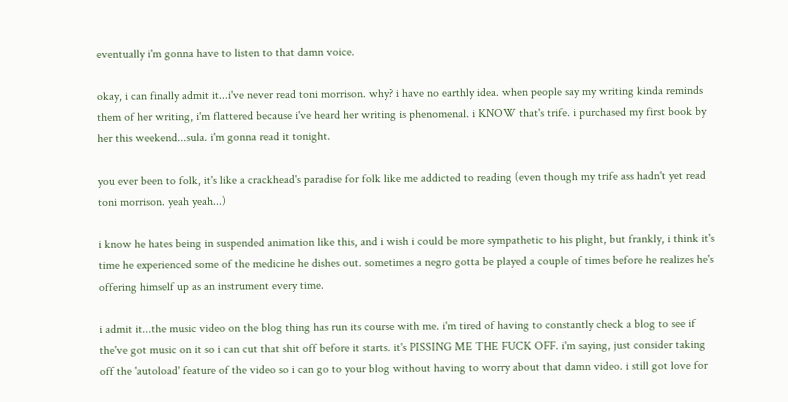eventually i'm gonna have to listen to that damn voice.

okay, i can finally admit it...i've never read toni morrison. why? i have no earthly idea. when people say my writing kinda reminds them of her writing, i'm flattered because i've heard her writing is phenomenal. i KNOW that's trife. i purchased my first book by her this weekend...sula. i'm gonna read it tonight.

you ever been to folk, it's like a crackhead's paradise for folk like me addicted to reading (even though my trife ass hadn't yet read toni morrison. yeah yeah...)

i know he hates being in suspended animation like this, and i wish i could be more sympathetic to his plight, but frankly, i think it's time he experienced some of the medicine he dishes out. sometimes a negro gotta be played a couple of times before he realizes he's offering himself up as an instrument every time.

i admit it...the music video on the blog thing has run its course with me. i'm tired of having to constantly check a blog to see if the've got music on it so i can cut that shit off before it starts. it's PISSING ME THE FUCK OFF. i'm saying, just consider taking off the 'autoload' feature of the video so i can go to your blog without having to worry about that damn video. i still got love for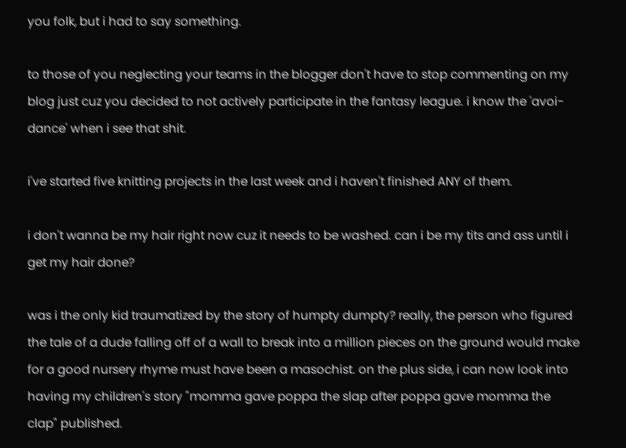you folk, but i had to say something.

to those of you neglecting your teams in the blogger don't have to stop commenting on my blog just cuz you decided to not actively participate in the fantasy league. i know the 'avoi-dance' when i see that shit.

i've started five knitting projects in the last week and i haven't finished ANY of them.

i don't wanna be my hair right now cuz it needs to be washed. can i be my tits and ass until i get my hair done?

was i the only kid traumatized by the story of humpty dumpty? really, the person who figured the tale of a dude falling off of a wall to break into a million pieces on the ground would make for a good nursery rhyme must have been a masochist. on the plus side, i can now look into having my children's story "momma gave poppa the slap after poppa gave momma the clap" published.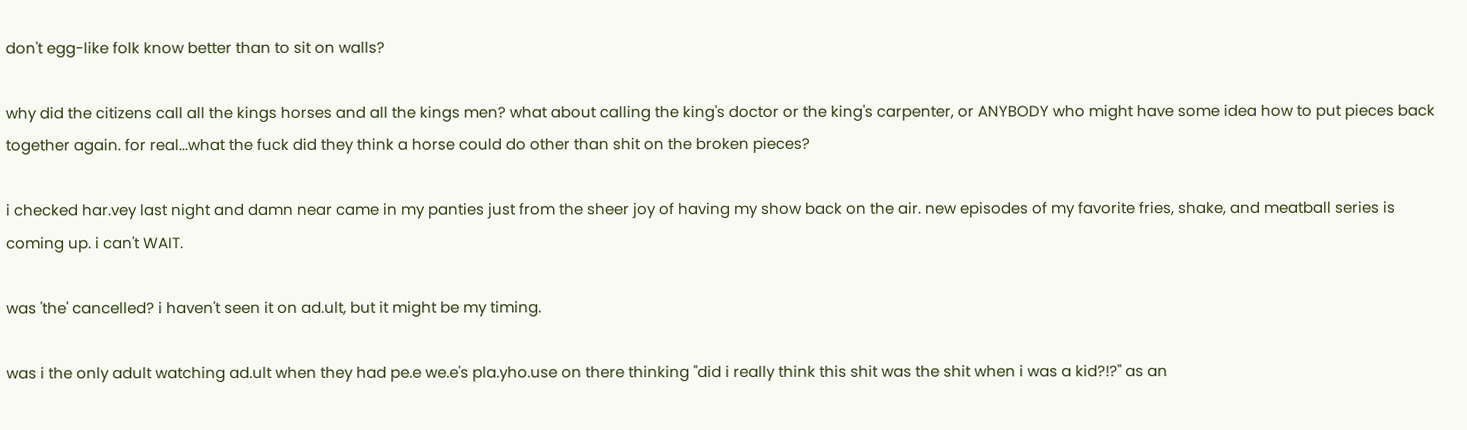don't egg-like folk know better than to sit on walls?

why did the citizens call all the kings horses and all the kings men? what about calling the king's doctor or the king's carpenter, or ANYBODY who might have some idea how to put pieces back together again. for real...what the fuck did they think a horse could do other than shit on the broken pieces?

i checked har.vey last night and damn near came in my panties just from the sheer joy of having my show back on the air. new episodes of my favorite fries, shake, and meatball series is coming up. i can't WAIT.

was 'the' cancelled? i haven't seen it on ad.ult, but it might be my timing.

was i the only adult watching ad.ult when they had pe.e we.e's pla.yho.use on there thinking "did i really think this shit was the shit when i was a kid?!?" as an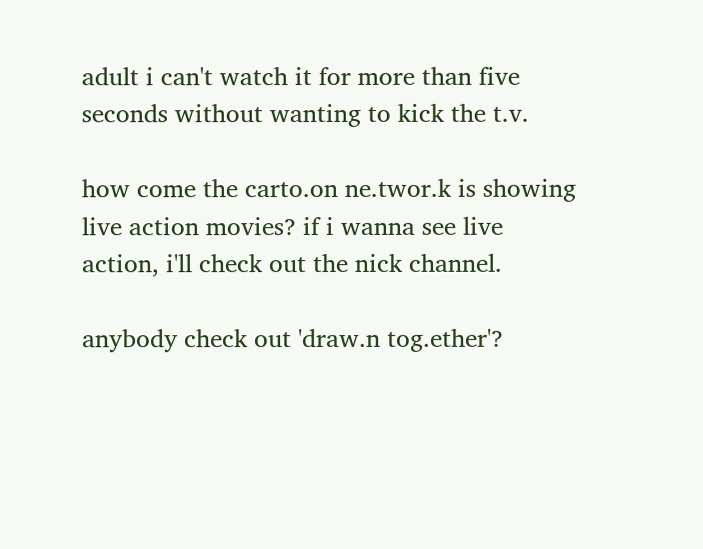adult i can't watch it for more than five seconds without wanting to kick the t.v.

how come the carto.on ne.twor.k is showing live action movies? if i wanna see live action, i'll check out the nick channel.

anybody check out 'draw.n tog.ether'?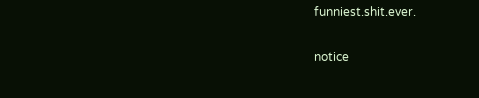funniest.shit.ever.

notice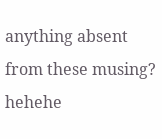anything absent from these musing? hehehe